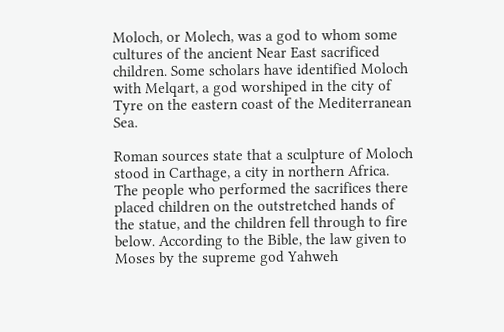Moloch, or Molech, was a god to whom some cultures of the ancient Near East sacrificed children. Some scholars have identified Moloch with Melqart, a god worshiped in the city of Tyre on the eastern coast of the Mediterranean Sea.

Roman sources state that a sculpture of Moloch stood in Carthage, a city in northern Africa. The people who performed the sacrifices there placed children on the outstretched hands of the statue, and the children fell through to fire below. According to the Bible, the law given to Moses by the supreme god Yahweh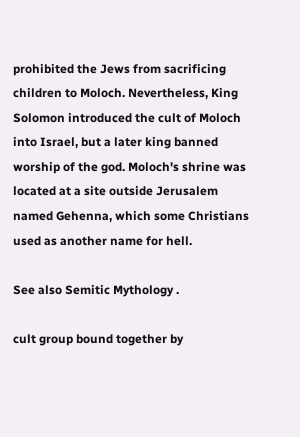prohibited the Jews from sacrificing children to Moloch. Nevertheless, King Solomon introduced the cult of Moloch into Israel, but a later king banned worship of the god. Moloch's shrine was located at a site outside Jerusalem named Gehenna, which some Christians used as another name for hell.

See also Semitic Mythology .

cult group bound together by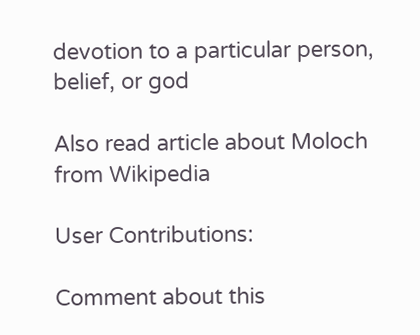devotion to a particular person, belief, or god

Also read article about Moloch from Wikipedia

User Contributions:

Comment about this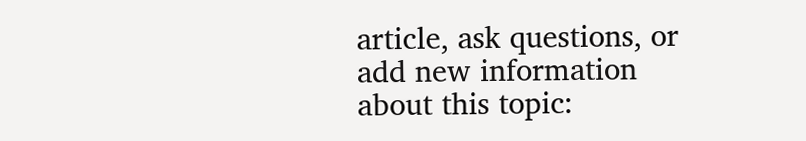article, ask questions, or add new information about this topic: